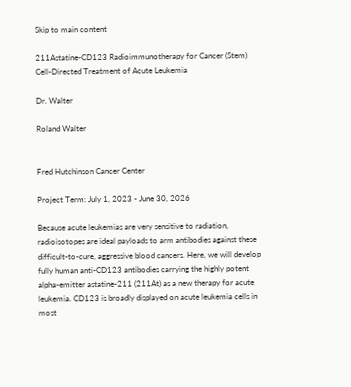Skip to main content

211Astatine-CD123 Radioimmunotherapy for Cancer (Stem) Cell-Directed Treatment of Acute Leukemia

Dr. Walter

Roland Walter


Fred Hutchinson Cancer Center

Project Term: July 1, 2023 - June 30, 2026

Because acute leukemias are very sensitive to radiation, radioisotopes are ideal payloads to arm antibodies against these difficult-to-cure, aggressive blood cancers. Here, we will develop fully human anti-CD123 antibodies carrying the highly potent alpha-emitter astatine-211 (211At) as a new therapy for acute leukemia. CD123 is broadly displayed on acute leukemia cells in most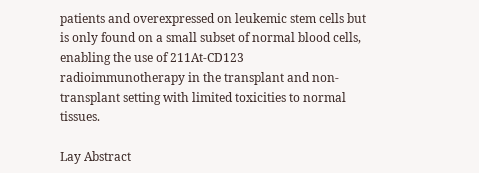patients and overexpressed on leukemic stem cells but is only found on a small subset of normal blood cells, enabling the use of 211At-CD123 radioimmunotherapy in the transplant and non-transplant setting with limited toxicities to normal tissues.

Lay Abstract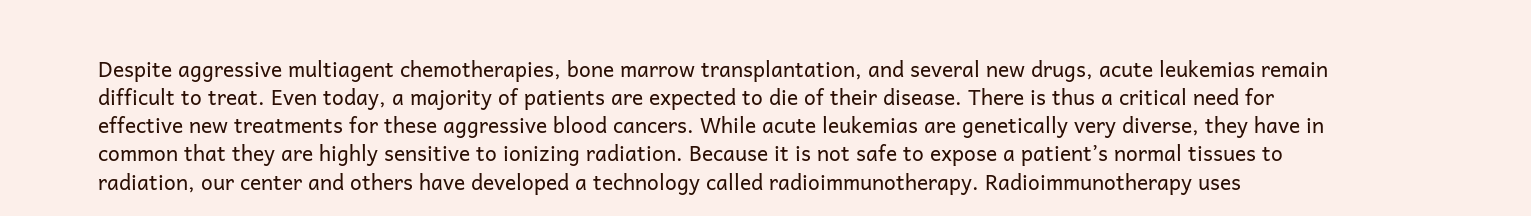Despite aggressive multiagent chemotherapies, bone marrow transplantation, and several new drugs, acute leukemias remain difficult to treat. Even today, a majority of patients are expected to die of their disease. There is thus a critical need for effective new treatments for these aggressive blood cancers. While acute leukemias are genetically very diverse, they have in common that they are highly sensitive to ionizing radiation. Because it is not safe to expose a patient’s normal tissues to radiation, our center and others have developed a technology called radioimmunotherapy. Radioimmunotherapy uses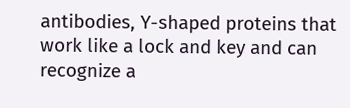antibodies, Y-shaped proteins that work like a lock and key and can recognize a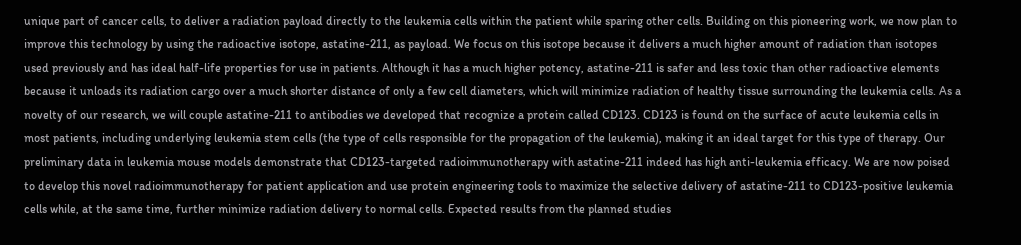unique part of cancer cells, to deliver a radiation payload directly to the leukemia cells within the patient while sparing other cells. Building on this pioneering work, we now plan to improve this technology by using the radioactive isotope, astatine-211, as payload. We focus on this isotope because it delivers a much higher amount of radiation than isotopes used previously and has ideal half-life properties for use in patients. Although it has a much higher potency, astatine-211 is safer and less toxic than other radioactive elements because it unloads its radiation cargo over a much shorter distance of only a few cell diameters, which will minimize radiation of healthy tissue surrounding the leukemia cells. As a novelty of our research, we will couple astatine-211 to antibodies we developed that recognize a protein called CD123. CD123 is found on the surface of acute leukemia cells in most patients, including underlying leukemia stem cells (the type of cells responsible for the propagation of the leukemia), making it an ideal target for this type of therapy. Our preliminary data in leukemia mouse models demonstrate that CD123-targeted radioimmunotherapy with astatine-211 indeed has high anti-leukemia efficacy. We are now poised to develop this novel radioimmunotherapy for patient application and use protein engineering tools to maximize the selective delivery of astatine-211 to CD123-positive leukemia cells while, at the same time, further minimize radiation delivery to normal cells. Expected results from the planned studies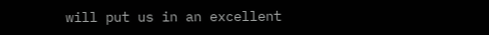will put us in an excellent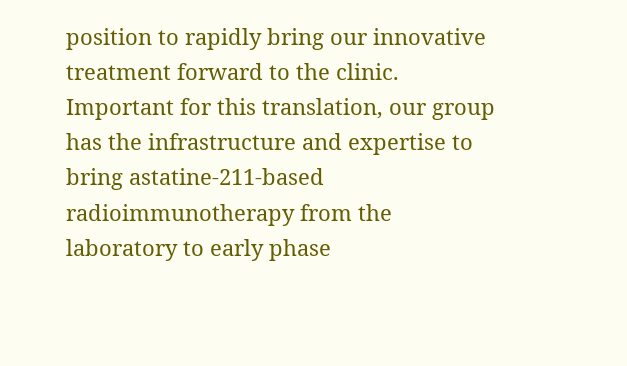position to rapidly bring our innovative treatment forward to the clinic. Important for this translation, our group has the infrastructure and expertise to bring astatine-211-based radioimmunotherapy from the laboratory to early phase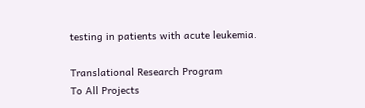testing in patients with acute leukemia.

Translational Research Program
To All Projects